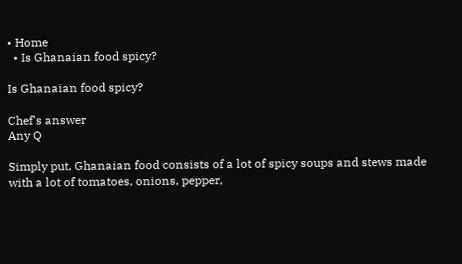• Home
  • Is Ghanaian food spicy?

Is Ghanaian food spicy?

Chef's answer
Any Q

Simply put, Ghanaian food consists of a lot of spicy soups and stews made with a lot of tomatoes, onions, pepper,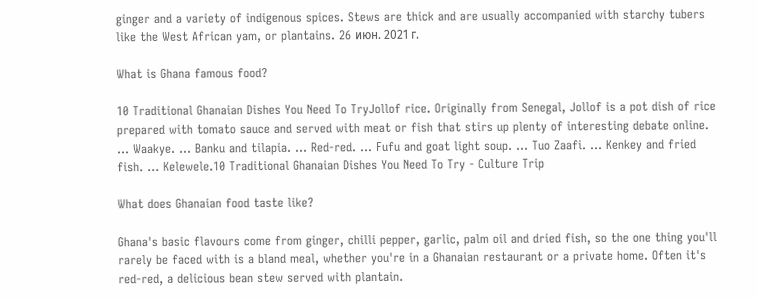ginger and a variety of indigenous spices. Stews are thick and are usually accompanied with starchy tubers like the West African yam, or plantains. 26 июн. 2021 г.

What is Ghana famous food?

10 Traditional Ghanaian Dishes You Need To TryJollof rice. Originally from Senegal, Jollof is a pot dish of rice prepared with tomato sauce and served with meat or fish that stirs up plenty of interesting debate online. ... Waakye. ... Banku and tilapia. ... Red-red. ... Fufu and goat light soup. ... Tuo Zaafi. ... Kenkey and fried fish. ... Kelewele.10 Traditional Ghanaian Dishes You Need To Try - Culture Trip

What does Ghanaian food taste like?

Ghana's basic flavours come from ginger, chilli pepper, garlic, palm oil and dried fish, so the one thing you'll rarely be faced with is a bland meal, whether you're in a Ghanaian restaurant or a private home. Often it's red-red, a delicious bean stew served with plantain.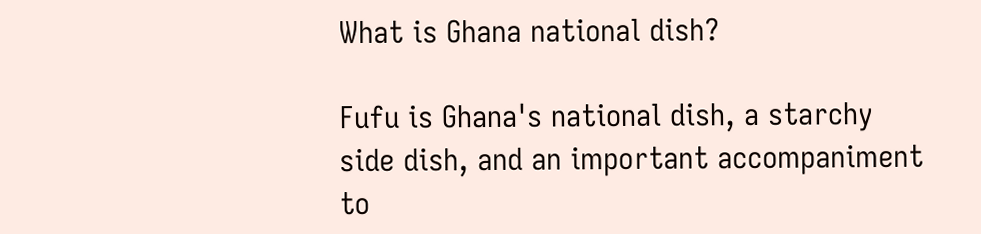What is Ghana national dish?

Fufu is Ghana's national dish, a starchy side dish, and an important accompaniment to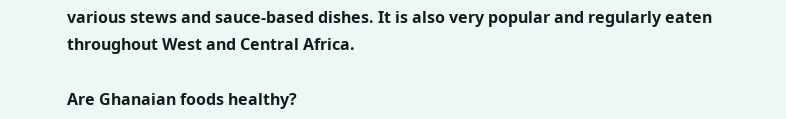various stews and sauce-based dishes. It is also very popular and regularly eaten throughout West and Central Africa.

Are Ghanaian foods healthy?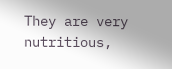They are very nutritious,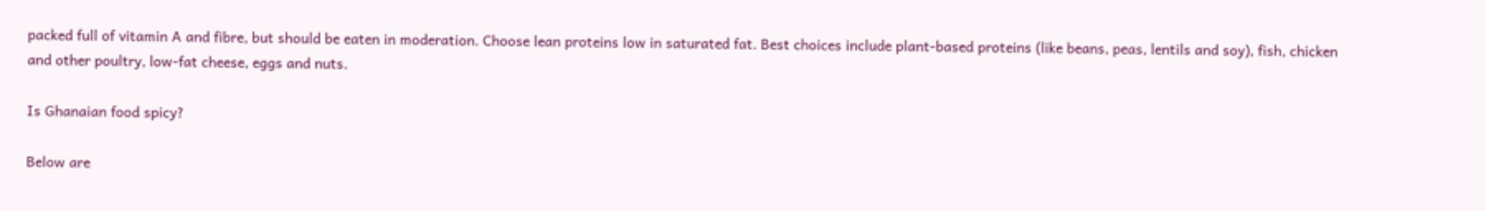packed full of vitamin A and fibre, but should be eaten in moderation. Choose lean proteins low in saturated fat. Best choices include plant-based proteins (like beans, peas, lentils and soy), fish, chicken and other poultry, low-fat cheese, eggs and nuts.

Is Ghanaian food spicy?

Below are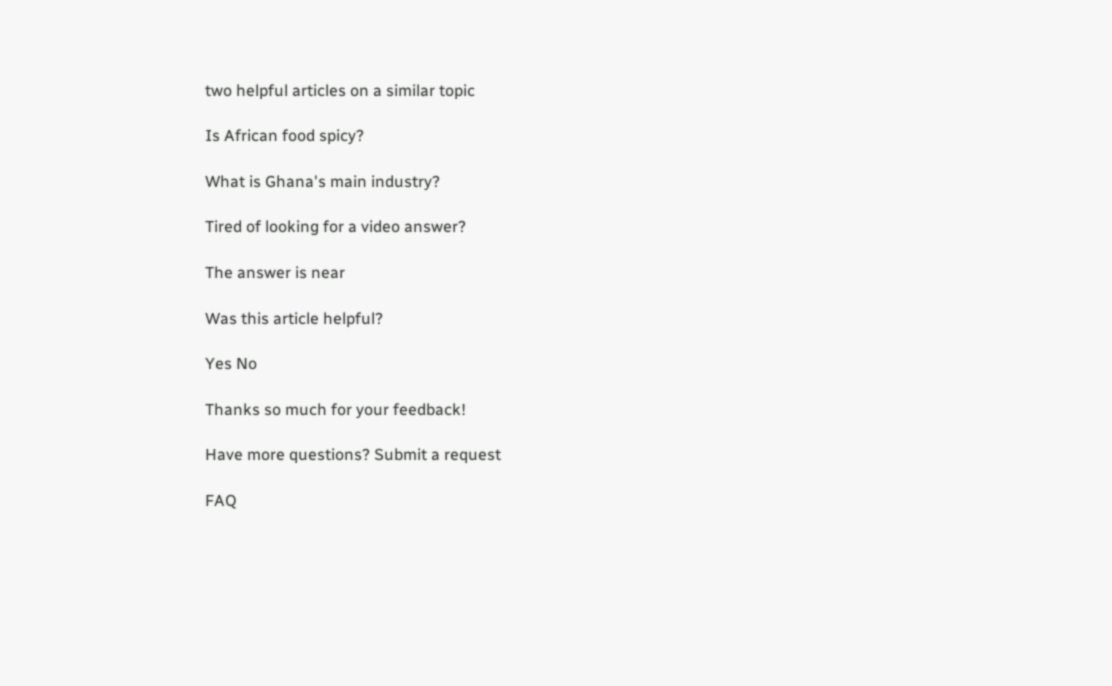two helpful articles on a similar topic

Is African food spicy?

What is Ghana's main industry?

Tired of looking for a video answer?

The answer is near

Was this article helpful?

Yes No

Thanks so much for your feedback!

Have more questions? Submit a request

FAQ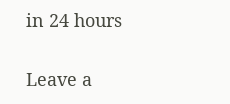in 24 hours


Leave a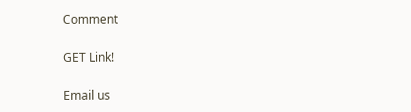Comment

GET Link!

Email us